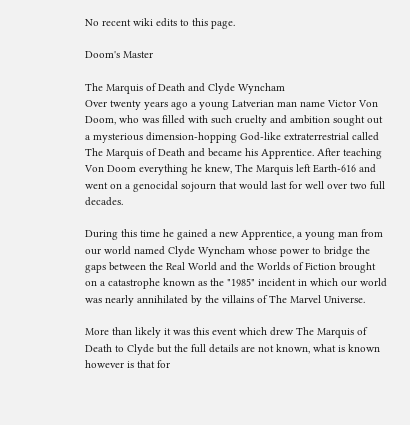No recent wiki edits to this page.

Doom's Master

The Marquis of Death and Clyde Wyncham
Over twenty years ago a young Latverian man name Victor Von Doom, who was filled with such cruelty and ambition sought out a mysterious dimension-hopping God-like extraterrestrial called The Marquis of Death and became his Apprentice. After teaching Von Doom everything he knew, The Marquis left Earth-616 and went on a genocidal sojourn that would last for well over two full decades.

During this time he gained a new Apprentice, a young man from our world named Clyde Wyncham whose power to bridge the gaps between the Real World and the Worlds of Fiction brought on a catastrophe known as the "1985" incident in which our world was nearly annihilated by the villains of The Marvel Universe.

More than likely it was this event which drew The Marquis of Death to Clyde but the full details are not known, what is known however is that for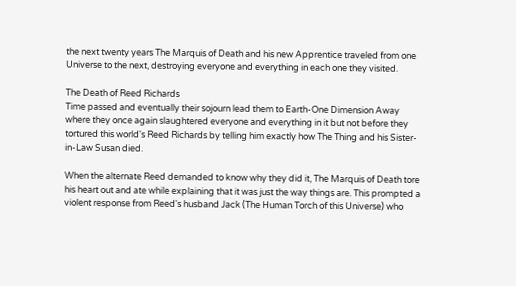the next twenty years The Marquis of Death and his new Apprentice traveled from one Universe to the next, destroying everyone and everything in each one they visited.

The Death of Reed Richards
Time passed and eventually their sojourn lead them to Earth-One Dimension Away where they once again slaughtered everyone and everything in it but not before they tortured this world's Reed Richards by telling him exactly how The Thing and his Sister-in-Law Susan died.

When the alternate Reed demanded to know why they did it, The Marquis of Death tore his heart out and ate while explaining that it was just the way things are. This prompted a violent response from Reed's husband Jack (The Human Torch of this Universe) who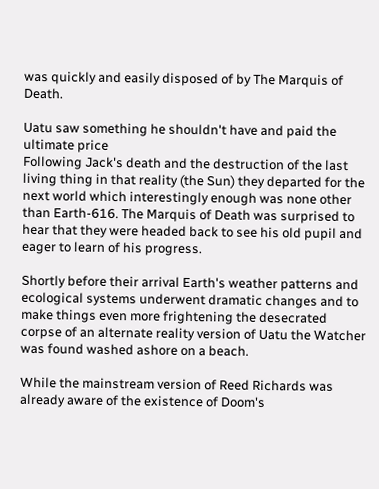was quickly and easily disposed of by The Marquis of Death.

Uatu saw something he shouldn't have and paid the ultimate price
Following Jack's death and the destruction of the last living thing in that reality (the Sun) they departed for the next world which interestingly enough was none other than Earth-616. The Marquis of Death was surprised to hear that they were headed back to see his old pupil and eager to learn of his progress.

Shortly before their arrival Earth's weather patterns and ecological systems underwent dramatic changes and to make things even more frightening the desecrated corpse of an alternate reality version of Uatu the Watcher was found washed ashore on a beach.

While the mainstream version of Reed Richards was already aware of the existence of Doom's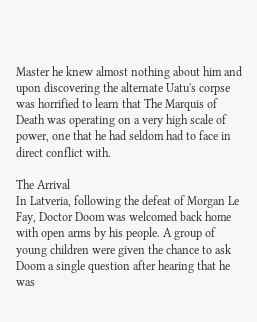Master he knew almost nothing about him and upon discovering the alternate Uatu's corpse was horrified to learn that The Marquis of Death was operating on a very high scale of power, one that he had seldom had to face in direct conflict with.

The Arrival
In Latveria, following the defeat of Morgan Le Fay, Doctor Doom was welcomed back home with open arms by his people. A group of young children were given the chance to ask Doom a single question after hearing that he was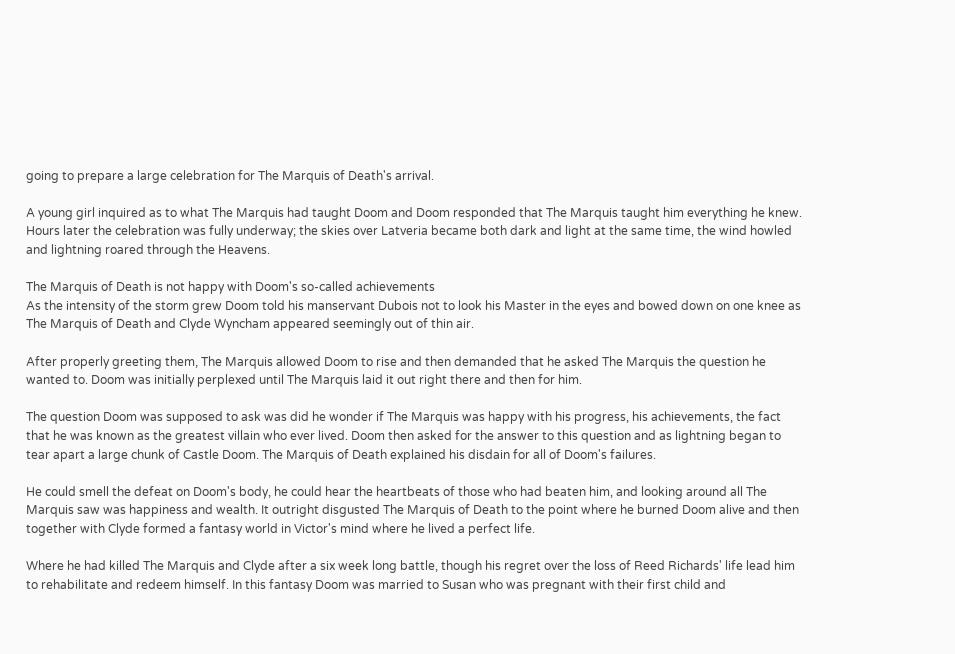going to prepare a large celebration for The Marquis of Death's arrival.

A young girl inquired as to what The Marquis had taught Doom and Doom responded that The Marquis taught him everything he knew. Hours later the celebration was fully underway; the skies over Latveria became both dark and light at the same time, the wind howled and lightning roared through the Heavens.

The Marquis of Death is not happy with Doom's so-called achievements
As the intensity of the storm grew Doom told his manservant Dubois not to look his Master in the eyes and bowed down on one knee as The Marquis of Death and Clyde Wyncham appeared seemingly out of thin air.

After properly greeting them, The Marquis allowed Doom to rise and then demanded that he asked The Marquis the question he wanted to. Doom was initially perplexed until The Marquis laid it out right there and then for him.

The question Doom was supposed to ask was did he wonder if The Marquis was happy with his progress, his achievements, the fact that he was known as the greatest villain who ever lived. Doom then asked for the answer to this question and as lightning began to tear apart a large chunk of Castle Doom. The Marquis of Death explained his disdain for all of Doom's failures.

He could smell the defeat on Doom's body, he could hear the heartbeats of those who had beaten him, and looking around all The Marquis saw was happiness and wealth. It outright disgusted The Marquis of Death to the point where he burned Doom alive and then together with Clyde formed a fantasy world in Victor's mind where he lived a perfect life.

Where he had killed The Marquis and Clyde after a six week long battle, though his regret over the loss of Reed Richards' life lead him to rehabilitate and redeem himself. In this fantasy Doom was married to Susan who was pregnant with their first child and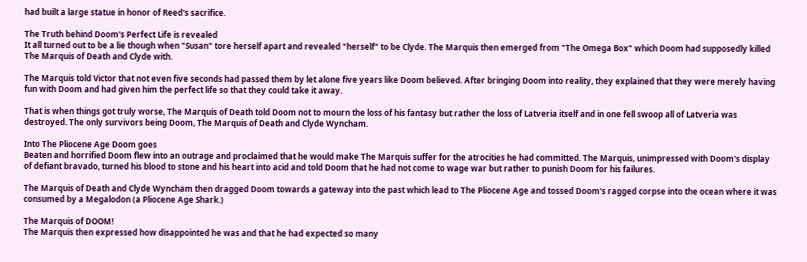had built a large statue in honor of Reed's sacrifice.

The Truth behind Doom's Perfect Life is revealed
It all turned out to be a lie though when "Susan" tore herself apart and revealed "herself" to be Clyde. The Marquis then emerged from "The Omega Box" which Doom had supposedly killed The Marquis of Death and Clyde with.

The Marquis told Victor that not even five seconds had passed them by let alone five years like Doom believed. After bringing Doom into reality, they explained that they were merely having fun with Doom and had given him the perfect life so that they could take it away.

That is when things got truly worse, The Marquis of Death told Doom not to mourn the loss of his fantasy but rather the loss of Latveria itself and in one fell swoop all of Latveria was destroyed. The only survivors being Doom, The Marquis of Death and Clyde Wyncham.

Into The Pliocene Age Doom goes
Beaten and horrified Doom flew into an outrage and proclaimed that he would make The Marquis suffer for the atrocities he had committed. The Marquis, unimpressed with Doom's display of defiant bravado, turned his blood to stone and his heart into acid and told Doom that he had not come to wage war but rather to punish Doom for his failures.

The Marquis of Death and Clyde Wyncham then dragged Doom towards a gateway into the past which lead to The Pliocene Age and tossed Doom's ragged corpse into the ocean where it was consumed by a Megalodon (a Pliocene Age Shark.)

The Marquis of DOOM!
The Marquis then expressed how disappointed he was and that he had expected so many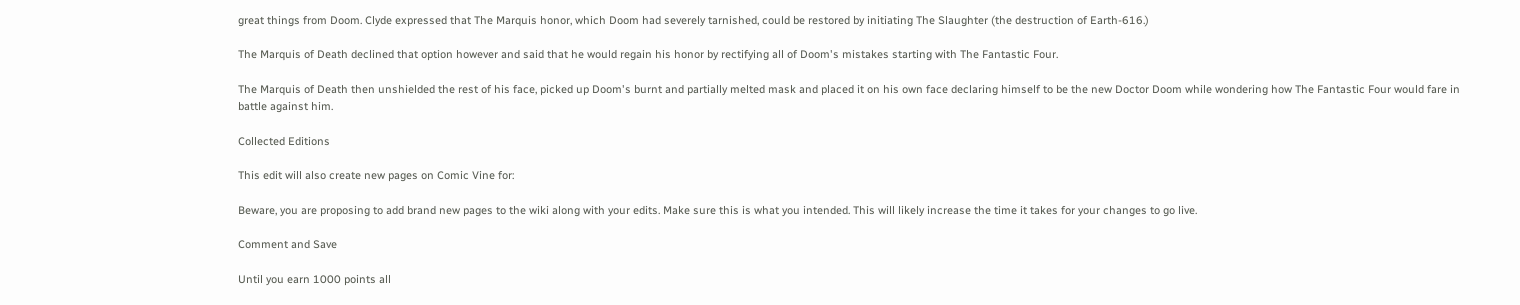great things from Doom. Clyde expressed that The Marquis honor, which Doom had severely tarnished, could be restored by initiating The Slaughter (the destruction of Earth-616.)

The Marquis of Death declined that option however and said that he would regain his honor by rectifying all of Doom's mistakes starting with The Fantastic Four.

The Marquis of Death then unshielded the rest of his face, picked up Doom's burnt and partially melted mask and placed it on his own face declaring himself to be the new Doctor Doom while wondering how The Fantastic Four would fare in battle against him.

Collected Editions

This edit will also create new pages on Comic Vine for:

Beware, you are proposing to add brand new pages to the wiki along with your edits. Make sure this is what you intended. This will likely increase the time it takes for your changes to go live.

Comment and Save

Until you earn 1000 points all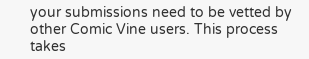your submissions need to be vetted by other Comic Vine users. This process takes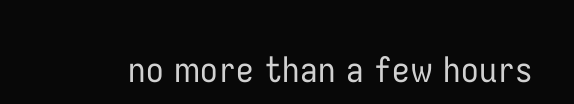no more than a few hours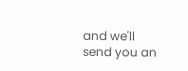and we'll send you an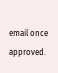email once approved.